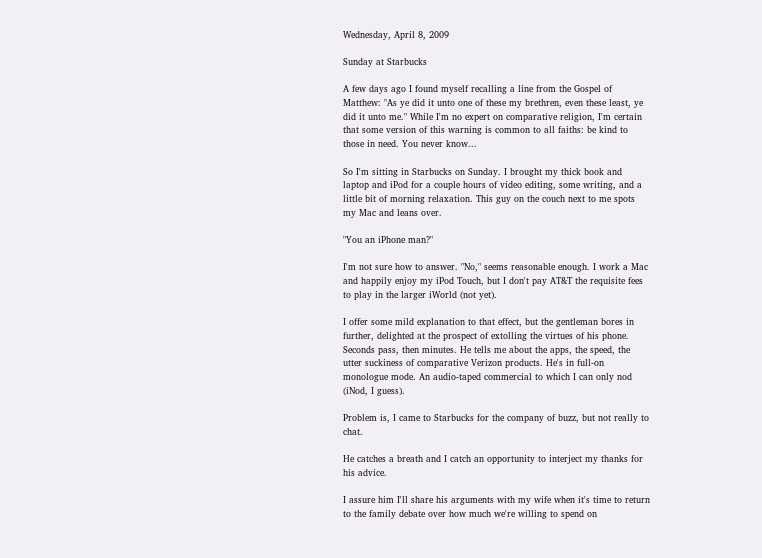Wednesday, April 8, 2009

Sunday at Starbucks

A few days ago I found myself recalling a line from the Gospel of Matthew: "As ye did it unto one of these my brethren, even these least, ye did it unto me." While I'm no expert on comparative religion, I'm certain that some version of this warning is common to all faiths: be kind to those in need. You never know...

So I'm sitting in Starbucks on Sunday. I brought my thick book and laptop and iPod for a couple hours of video editing, some writing, and a little bit of morning relaxation. This guy on the couch next to me spots my Mac and leans over.

"You an iPhone man?"

I'm not sure how to answer. "No," seems reasonable enough. I work a Mac and happily enjoy my iPod Touch, but I don't pay AT&T the requisite fees to play in the larger iWorld (not yet).

I offer some mild explanation to that effect, but the gentleman bores in further, delighted at the prospect of extolling the virtues of his phone. Seconds pass, then minutes. He tells me about the apps, the speed, the utter suckiness of comparative Verizon products. He's in full-on monologue mode. An audio-taped commercial to which I can only nod (iNod, I guess).

Problem is, I came to Starbucks for the company of buzz, but not really to chat.

He catches a breath and I catch an opportunity to interject my thanks for his advice.

I assure him I'll share his arguments with my wife when it's time to return to the family debate over how much we're willing to spend on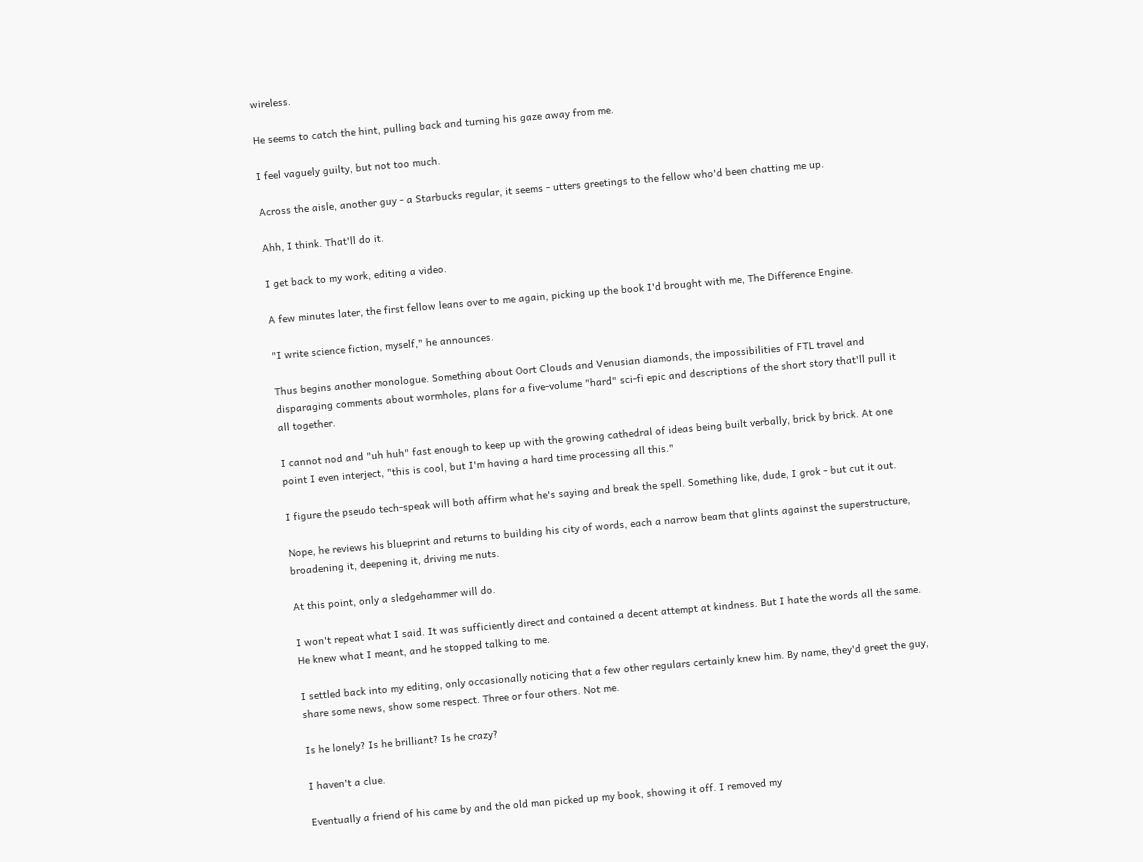wireless.

He seems to catch the hint, pulling back and turning his gaze away from me.

I feel vaguely guilty, but not too much.

Across the aisle, another guy - a Starbucks regular, it seems - utters greetings to the fellow who'd been chatting me up.

Ahh, I think. That'll do it.

I get back to my work, editing a video.

A few minutes later, the first fellow leans over to me again, picking up the book I'd brought with me, The Difference Engine.

"I write science fiction, myself," he announces.

Thus begins another monologue. Something about Oort Clouds and Venusian diamonds, the impossibilities of FTL travel and disparaging comments about wormholes, plans for a five-volume "hard" sci-fi epic and descriptions of the short story that'll pull it all together.

I cannot nod and "uh huh" fast enough to keep up with the growing cathedral of ideas being built verbally, brick by brick. At one point I even interject, "this is cool, but I'm having a hard time processing all this."

I figure the pseudo tech-speak will both affirm what he's saying and break the spell. Something like, dude, I grok - but cut it out.

Nope, he reviews his blueprint and returns to building his city of words, each a narrow beam that glints against the superstructure, broadening it, deepening it, driving me nuts.

At this point, only a sledgehammer will do.

I won't repeat what I said. It was sufficiently direct and contained a decent attempt at kindness. But I hate the words all the same. He knew what I meant, and he stopped talking to me.

I settled back into my editing, only occasionally noticing that a few other regulars certainly knew him. By name, they'd greet the guy, share some news, show some respect. Three or four others. Not me.

Is he lonely? Is he brilliant? Is he crazy?

I haven't a clue.

Eventually a friend of his came by and the old man picked up my book, showing it off. I removed my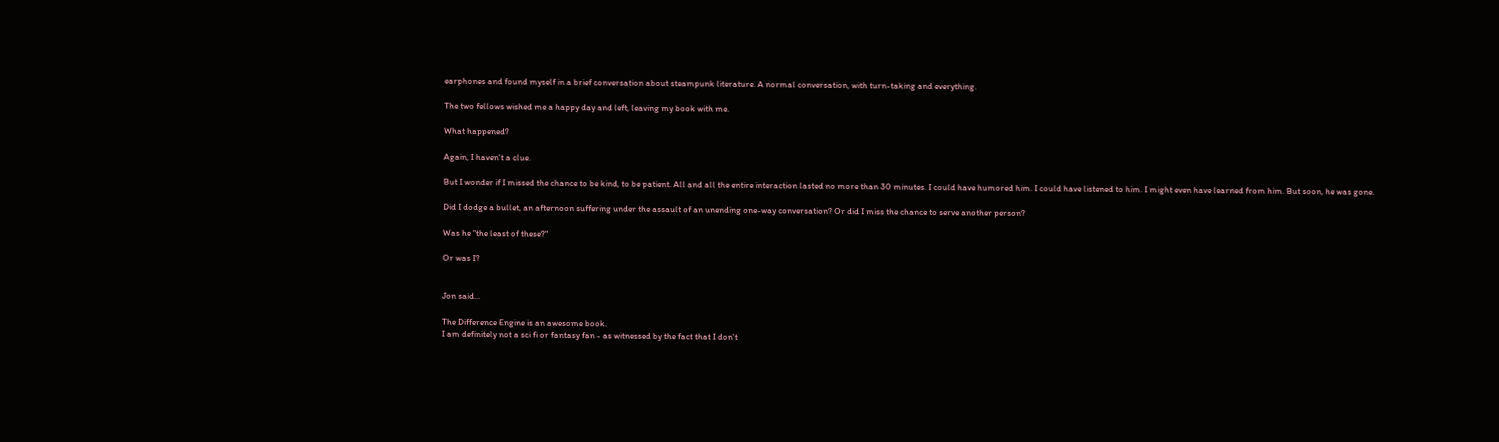earphones and found myself in a brief conversation about steampunk literature. A normal conversation, with turn-taking and everything.

The two fellows wished me a happy day and left, leaving my book with me.

What happened?

Again, I haven't a clue.

But I wonder if I missed the chance to be kind, to be patient. All and all the entire interaction lasted no more than 30 minutes. I could have humored him. I could have listened to him. I might even have learned from him. But soon, he was gone.

Did I dodge a bullet, an afternoon suffering under the assault of an unending one-way conversation? Or did I miss the chance to serve another person?

Was he "the least of these?"

Or was I?


Jon said...

The Difference Engine is an awesome book.
I am definitely not a sci fi or fantasy fan - as witnessed by the fact that I don't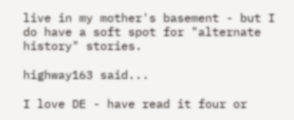live in my mother's basement - but I do have a soft spot for "alternate history" stories.

highway163 said...

I love DE - have read it four or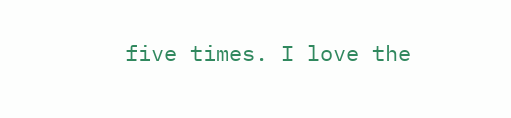five times. I love the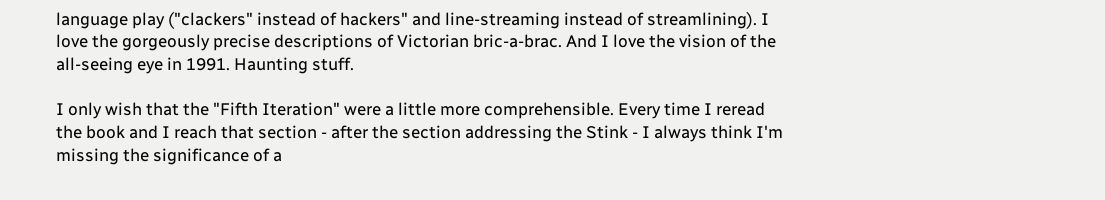language play ("clackers" instead of hackers" and line-streaming instead of streamlining). I love the gorgeously precise descriptions of Victorian bric-a-brac. And I love the vision of the all-seeing eye in 1991. Haunting stuff.

I only wish that the "Fifth Iteration" were a little more comprehensible. Every time I reread the book and I reach that section - after the section addressing the Stink - I always think I'm missing the significance of a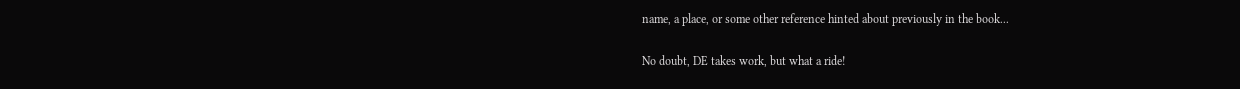name, a place, or some other reference hinted about previously in the book...

No doubt, DE takes work, but what a ride!